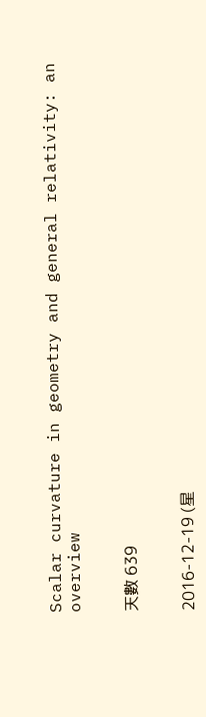Scalar curvature in geometry and general relativity: an overview


天數 639


2016-12-19 (星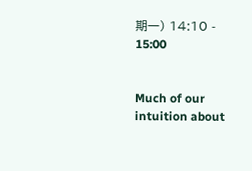期一) 14:10 - 15:00


Much of our intuition about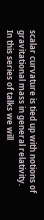scalar curvature is tied up with notions of gravitational mass in general relativity. In this series of talks we will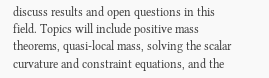discuss results and open questions in this field. Topics will include positive mass theorems, quasi-local mass, solving the scalar curvature and constraint equations, and the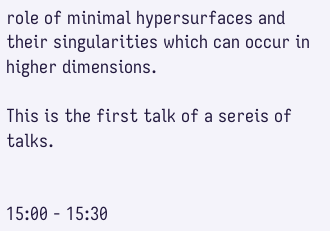role of minimal hypersurfaces and their singularities which can occur in higher dimensions.

This is the first talk of a sereis of talks.


15:00 - 15:30